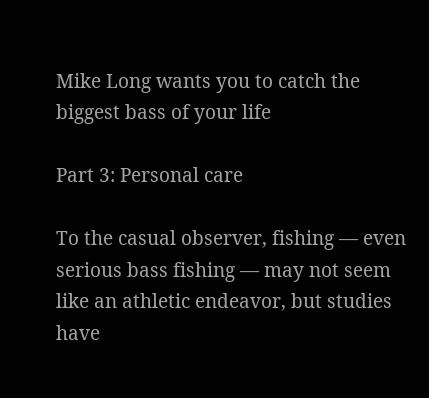Mike Long wants you to catch the biggest bass of your life

Part 3: Personal care

To the casual observer, fishing — even serious bass fishing — may not seem like an athletic endeavor, but studies have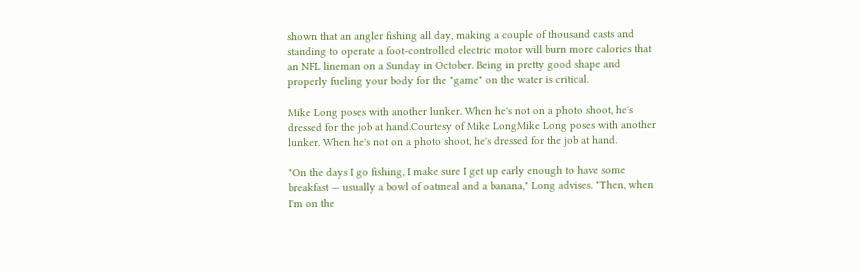shown that an angler fishing all day, making a couple of thousand casts and standing to operate a foot-controlled electric motor will burn more calories that an NFL lineman on a Sunday in October. Being in pretty good shape and properly fueling your body for the "game" on the water is critical.

Mike Long poses with another lunker. When he's not on a photo shoot, he's dressed for the job at hand.Courtesy of Mike LongMike Long poses with another lunker. When he's not on a photo shoot, he's dressed for the job at hand.

"On the days I go fishing, I make sure I get up early enough to have some breakfast — usually a bowl of oatmeal and a banana," Long advises. "Then, when I'm on the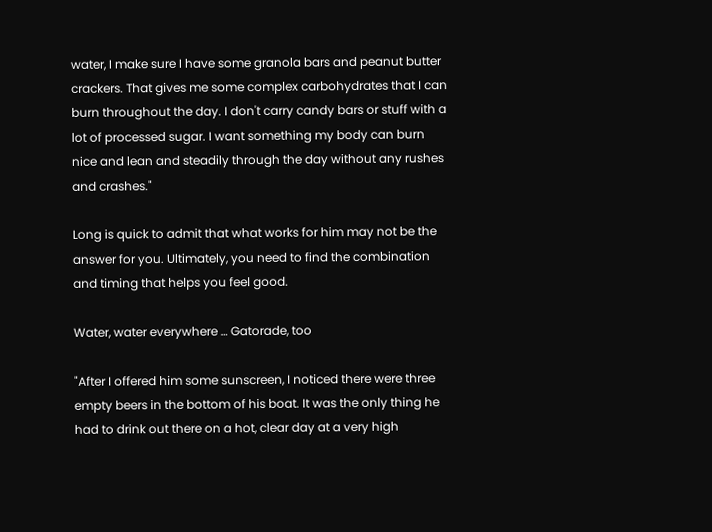water, I make sure I have some granola bars and peanut butter crackers. That gives me some complex carbohydrates that I can burn throughout the day. I don't carry candy bars or stuff with a lot of processed sugar. I want something my body can burn nice and lean and steadily through the day without any rushes and crashes."

Long is quick to admit that what works for him may not be the answer for you. Ultimately, you need to find the combination and timing that helps you feel good.

Water, water everywhere … Gatorade, too

"After I offered him some sunscreen, I noticed there were three empty beers in the bottom of his boat. It was the only thing he had to drink out there on a hot, clear day at a very high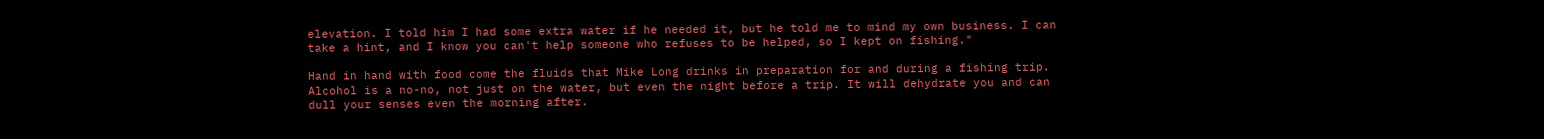elevation. I told him I had some extra water if he needed it, but he told me to mind my own business. I can take a hint, and I know you can't help someone who refuses to be helped, so I kept on fishing."

Hand in hand with food come the fluids that Mike Long drinks in preparation for and during a fishing trip. Alcohol is a no-no, not just on the water, but even the night before a trip. It will dehydrate you and can dull your senses even the morning after.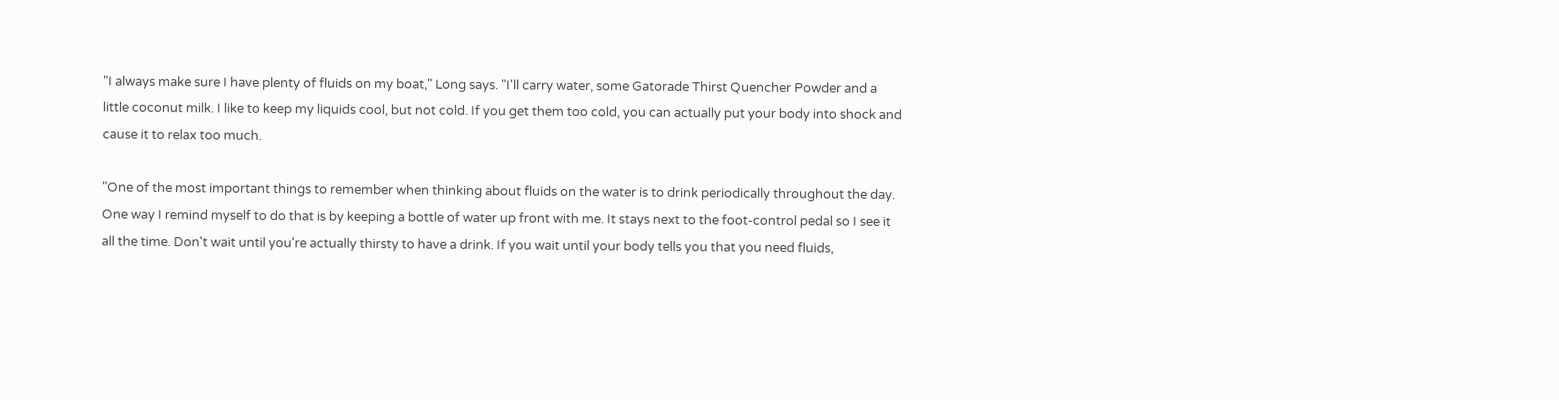"I always make sure I have plenty of fluids on my boat," Long says. "I'll carry water, some Gatorade Thirst Quencher Powder and a little coconut milk. I like to keep my liquids cool, but not cold. If you get them too cold, you can actually put your body into shock and cause it to relax too much.

"One of the most important things to remember when thinking about fluids on the water is to drink periodically throughout the day. One way I remind myself to do that is by keeping a bottle of water up front with me. It stays next to the foot-control pedal so I see it all the time. Don't wait until you're actually thirsty to have a drink. If you wait until your body tells you that you need fluids,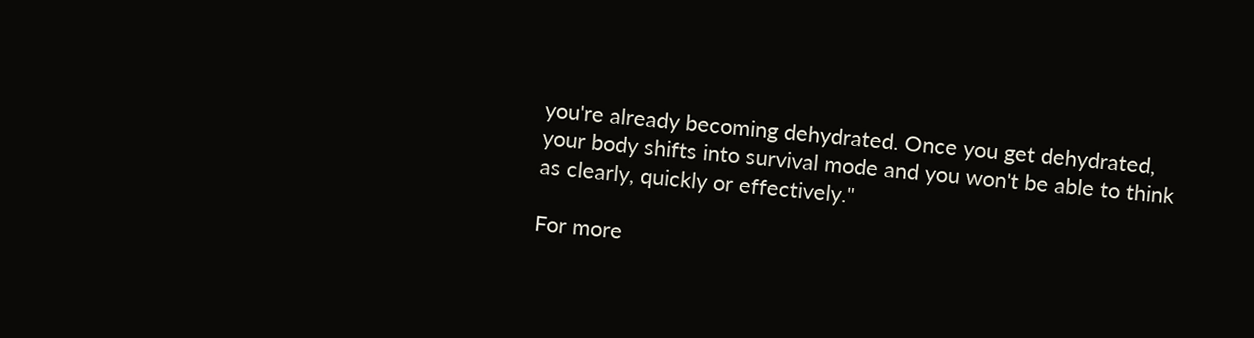you're already becoming dehydrated. Once you get dehydrated, your body shifts into survival mode and you won't be able to think as clearly, quickly or effectively."

For more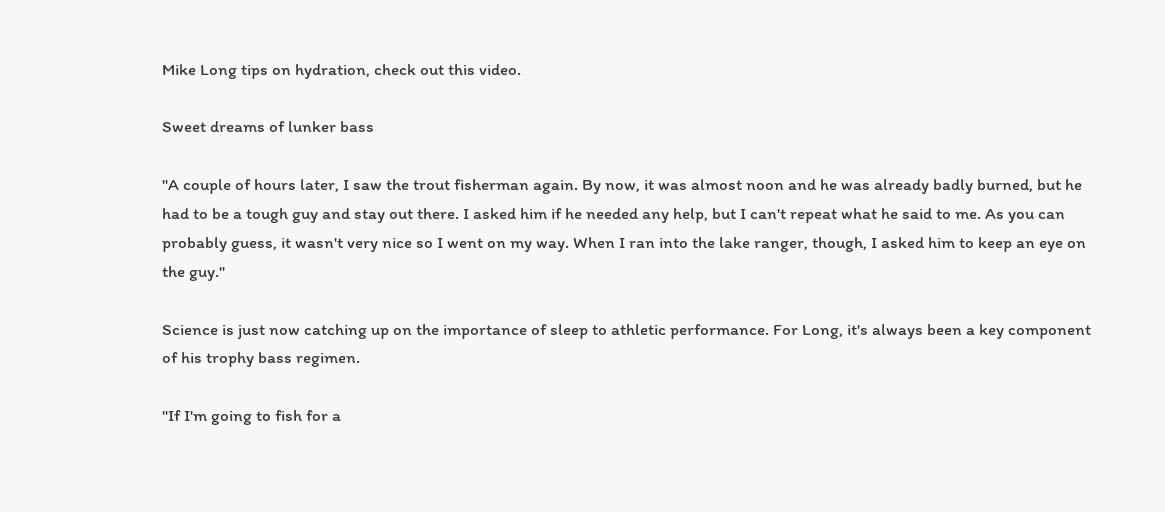Mike Long tips on hydration, check out this video.

Sweet dreams of lunker bass

"A couple of hours later, I saw the trout fisherman again. By now, it was almost noon and he was already badly burned, but he had to be a tough guy and stay out there. I asked him if he needed any help, but I can't repeat what he said to me. As you can probably guess, it wasn't very nice so I went on my way. When I ran into the lake ranger, though, I asked him to keep an eye on the guy."

Science is just now catching up on the importance of sleep to athletic performance. For Long, it's always been a key component of his trophy bass regimen.

"If I'm going to fish for a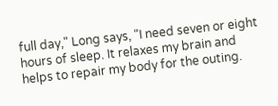full day," Long says, "I need seven or eight hours of sleep. It relaxes my brain and helps to repair my body for the outing.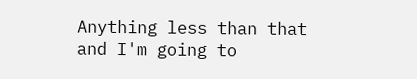Anything less than that and I'm going to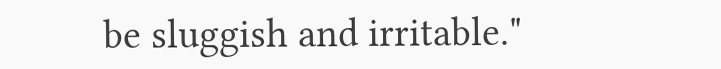be sluggish and irritable."